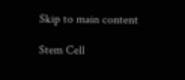Skip to main content

Stem Cell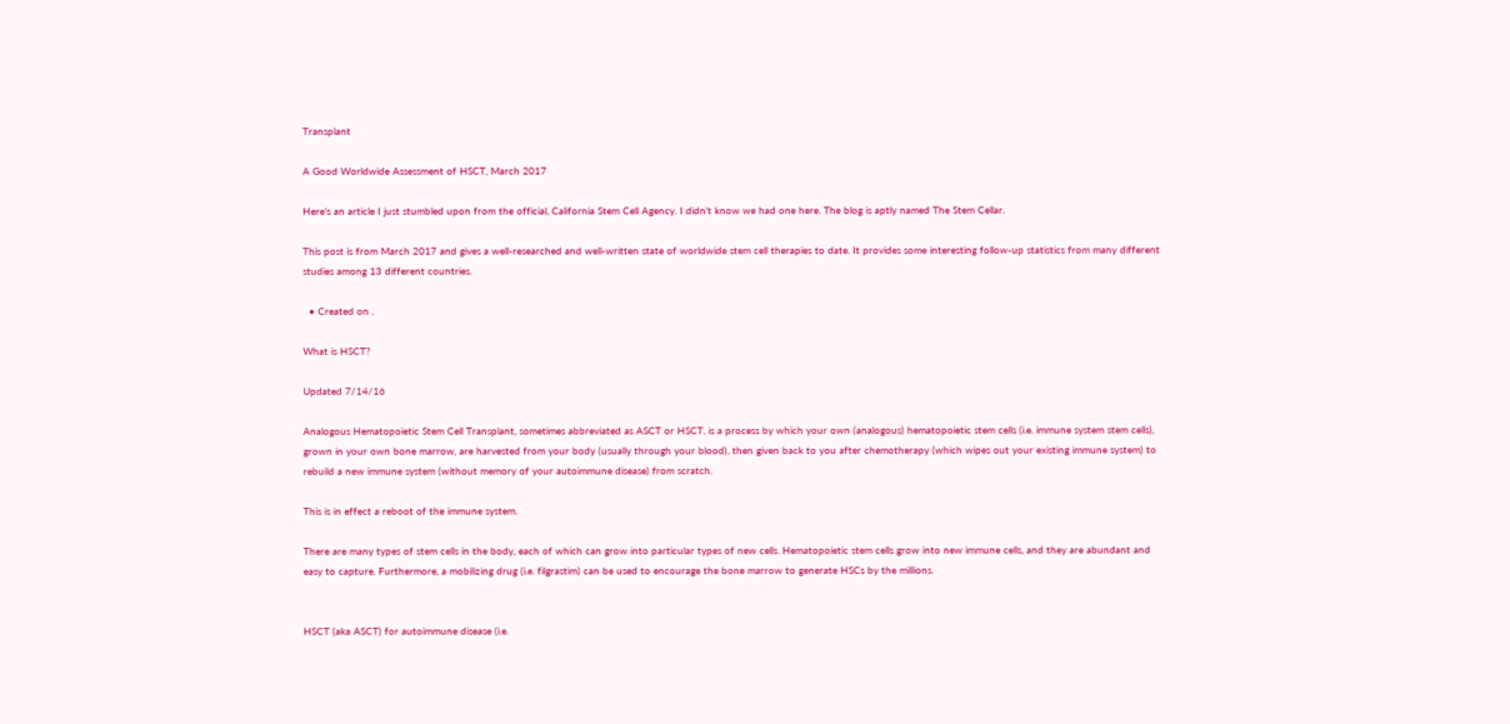Transplant

A Good Worldwide Assessment of HSCT, March 2017

Here's an article I just stumbled upon from the official, California Stem Cell Agency. I didn't know we had one here. The blog is aptly named The Stem Cellar.

This post is from March 2017 and gives a well-researched and well-written state of worldwide stem cell therapies to date. It provides some interesting follow-up statistics from many different studies among 13 different countries.

  • Created on .

What is HSCT?

Updated 7/14/16

Analogous Hematopoietic Stem Cell Transplant, sometimes abbreviated as ASCT or HSCT, is a process by which your own (analogous) hematopoietic stem cells (i.e. immune system stem cells), grown in your own bone marrow, are harvested from your body (usually through your blood), then given back to you after chemotherapy (which wipes out your existing immune system) to rebuild a new immune system (without memory of your autoimmune disease) from scratch.

This is in effect a reboot of the immune system.

There are many types of stem cells in the body, each of which can grow into particular types of new cells. Hematopoietic stem cells grow into new immune cells, and they are abundant and easy to capture. Furthermore, a mobilizing drug (i.e. filgrastim) can be used to encourage the bone marrow to generate HSCs by the millions.


HSCT (aka ASCT) for autoimmune disease (i.e.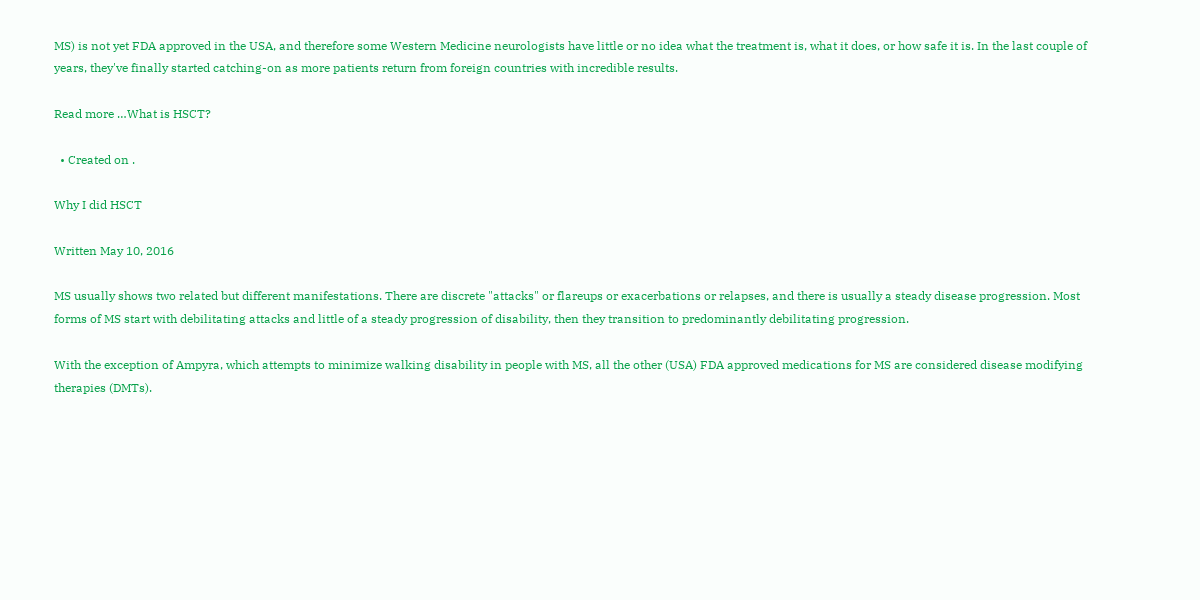MS) is not yet FDA approved in the USA, and therefore some Western Medicine neurologists have little or no idea what the treatment is, what it does, or how safe it is. In the last couple of years, they've finally started catching-on as more patients return from foreign countries with incredible results.

Read more …What is HSCT?

  • Created on .

Why I did HSCT

Written May 10, 2016

MS usually shows two related but different manifestations. There are discrete "attacks" or flareups or exacerbations or relapses, and there is usually a steady disease progression. Most forms of MS start with debilitating attacks and little of a steady progression of disability, then they transition to predominantly debilitating progression.

With the exception of Ampyra, which attempts to minimize walking disability in people with MS, all the other (USA) FDA approved medications for MS are considered disease modifying therapies (DMTs).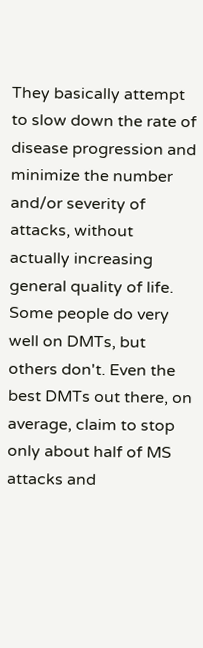They basically attempt to slow down the rate of disease progression and minimize the number and/or severity of attacks, without actually increasing general quality of life. Some people do very well on DMTs, but others don't. Even the best DMTs out there, on average, claim to stop only about half of MS attacks and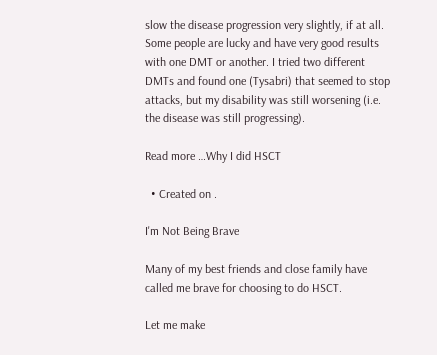slow the disease progression very slightly, if at all. Some people are lucky and have very good results with one DMT or another. I tried two different DMTs and found one (Tysabri) that seemed to stop attacks, but my disability was still worsening (i.e. the disease was still progressing).

Read more …Why I did HSCT

  • Created on .

I'm Not Being Brave

Many of my best friends and close family have called me brave for choosing to do HSCT.

Let me make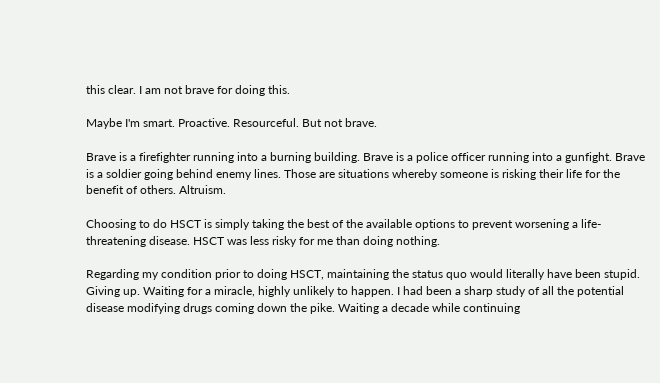this clear. I am not brave for doing this.

Maybe I'm smart. Proactive. Resourceful. But not brave.

Brave is a firefighter running into a burning building. Brave is a police officer running into a gunfight. Brave is a soldier going behind enemy lines. Those are situations whereby someone is risking their life for the benefit of others. Altruism.

Choosing to do HSCT is simply taking the best of the available options to prevent worsening a life-threatening disease. HSCT was less risky for me than doing nothing.

Regarding my condition prior to doing HSCT, maintaining the status quo would literally have been stupid. Giving up. Waiting for a miracle, highly unlikely to happen. I had been a sharp study of all the potential disease modifying drugs coming down the pike. Waiting a decade while continuing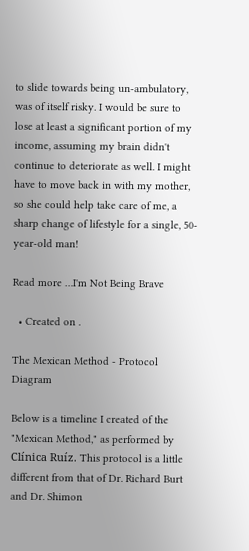to slide towards being un-ambulatory, was of itself risky. I would be sure to lose at least a significant portion of my income, assuming my brain didn't continue to deteriorate as well. I might have to move back in with my mother, so she could help take care of me, a sharp change of lifestyle for a single, 50-year-old man!

Read more …I'm Not Being Brave

  • Created on .

The Mexican Method - Protocol Diagram

Below is a timeline I created of the "Mexican Method," as performed by Clínica Ruíz. This protocol is a little different from that of Dr. Richard Burt and Dr. Shimon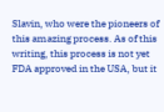Slavin, who were the pioneers of this amazing process. As of this writing, this process is not yet FDA approved in the USA, but it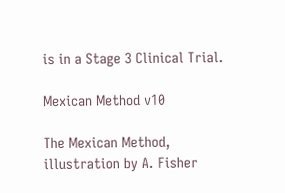is in a Stage 3 Clinical Trial.

Mexican Method v10

The Mexican Method, illustration by A. Fisher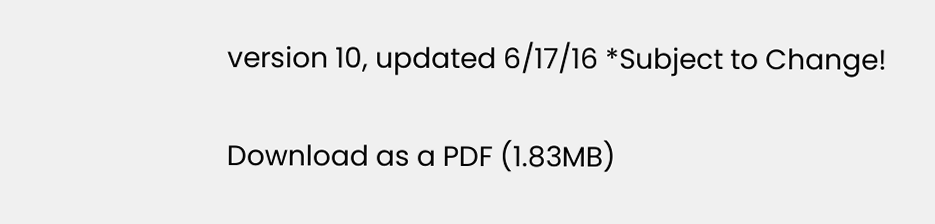version 10, updated 6/17/16 *Subject to Change!

Download as a PDF (1.83MB)